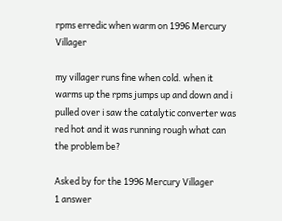rpms erredic when warm on 1996 Mercury Villager

my villager runs fine when cold. when it warms up the rpms jumps up and down and i pulled over i saw the catalytic converter was red hot and it was running rough what can the problem be?

Asked by for the 1996 Mercury Villager
1 answer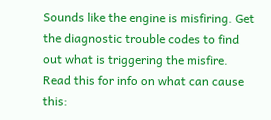Sounds like the engine is misfiring. Get the diagnostic trouble codes to find out what is triggering the misfire.
Read this for info on what can cause this: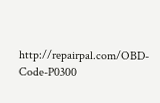http://repairpal.com/OBD-Code-P0300